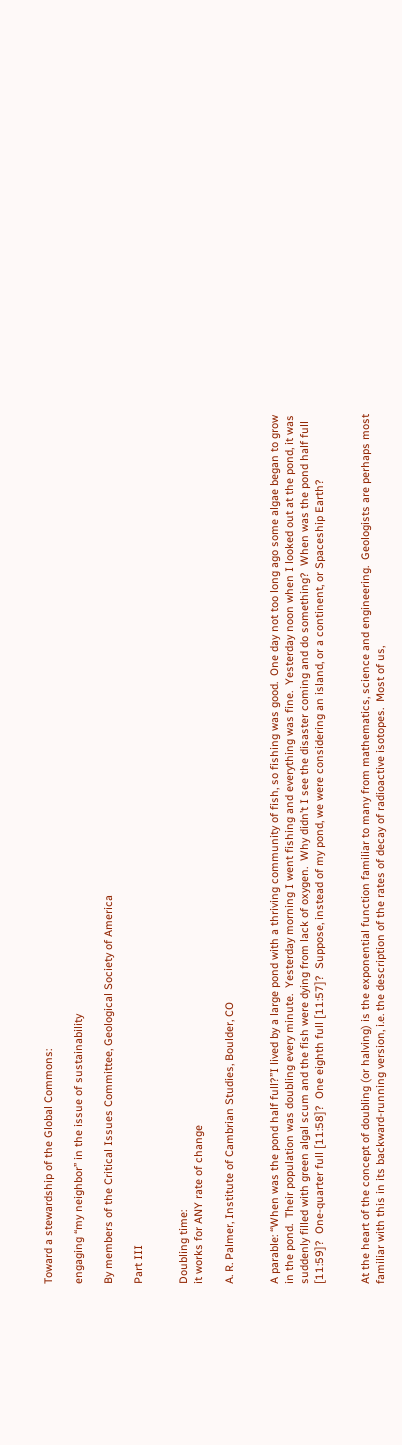Toward a stewardship of the Global Commons:

engaging “my neighbor” in the issue of sustainability

By members of the Critical Issues Committee, Geological Society of America

Part III


Doubling time:
it works for ANY rate of change

A. R. Palmer, Institute of Cambrian Studies, Boulder, CO


A parable: “When was the pond half full?”I lived by a large pond with a thriving community of fish, so fishing was good.  One day not too long ago some algae began to grow in the pond.  Their population was doubling every minute.  Yesterday morning I went fishing and everything was fine.  Yesterday noon when I looked out at the pond, it was suddenly filled with green algal scum and the fish were dying from lack of oxygen.  Why didn’t I see the disaster coming and do something?  When was the pond half full [11:59]?  One-quarter full [11:58]?  One eighth full [11:57]?  Suppose, instead of my pond, we were considering an island, or a continent, or Spaceship Earth?


At the heart of the concept of doubling (or halving) is the exponential function familiar to many from mathematics, science and engineering.  Geologists are perhaps most familiar with this in its backward-running version, i.e. the description of the rates of decay of radioactive isotopes.  Most of us,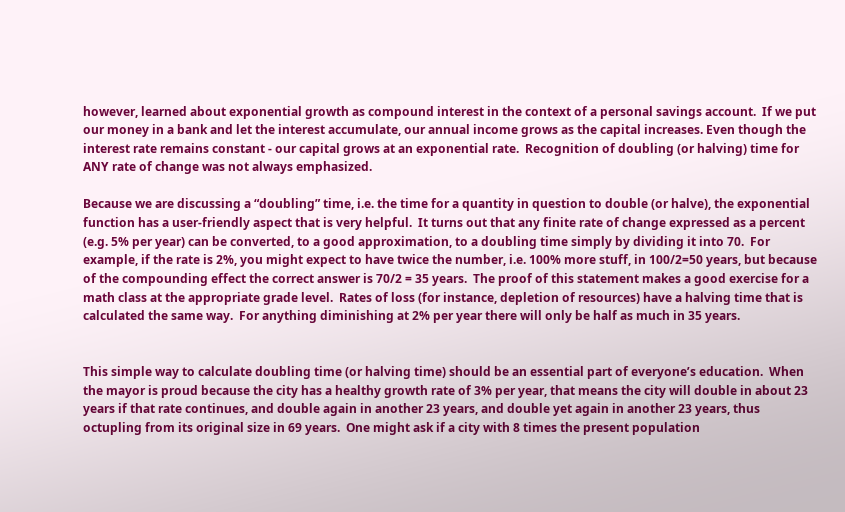however, learned about exponential growth as compound interest in the context of a personal savings account.  If we put our money in a bank and let the interest accumulate, our annual income grows as the capital increases. Even though the interest rate remains constant - our capital grows at an exponential rate.  Recognition of doubling (or halving) time for ANY rate of change was not always emphasized.

Because we are discussing a “doubling” time, i.e. the time for a quantity in question to double (or halve), the exponential function has a user-friendly aspect that is very helpful.  It turns out that any finite rate of change expressed as a percent (e.g. 5% per year) can be converted, to a good approximation, to a doubling time simply by dividing it into 70.  For example, if the rate is 2%, you might expect to have twice the number, i.e. 100% more stuff, in 100/2=50 years, but because of the compounding effect the correct answer is 70/2 = 35 years.  The proof of this statement makes a good exercise for a math class at the appropriate grade level.  Rates of loss (for instance, depletion of resources) have a halving time that is calculated the same way.  For anything diminishing at 2% per year there will only be half as much in 35 years.


This simple way to calculate doubling time (or halving time) should be an essential part of everyone’s education.  When the mayor is proud because the city has a healthy growth rate of 3% per year, that means the city will double in about 23 years if that rate continues, and double again in another 23 years, and double yet again in another 23 years, thus octupling from its original size in 69 years.  One might ask if a city with 8 times the present population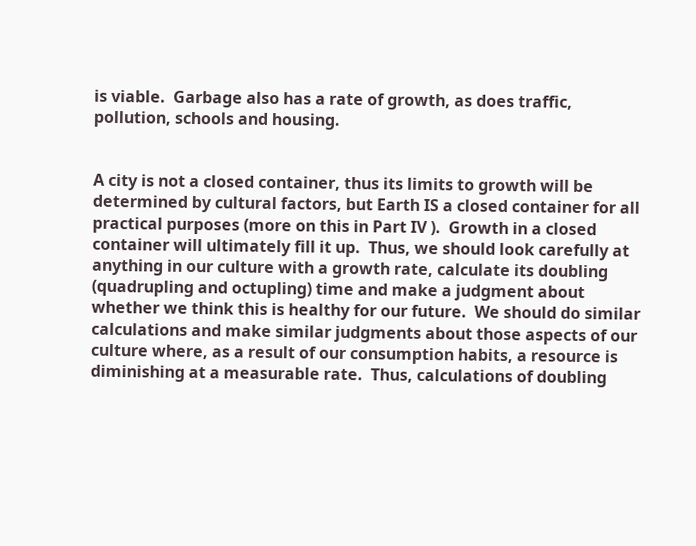is viable.  Garbage also has a rate of growth, as does traffic, pollution, schools and housing.


A city is not a closed container, thus its limits to growth will be determined by cultural factors, but Earth IS a closed container for all practical purposes (more on this in Part IV ).  Growth in a closed container will ultimately fill it up.  Thus, we should look carefully at anything in our culture with a growth rate, calculate its doubling (quadrupling and octupling) time and make a judgment about whether we think this is healthy for our future.  We should do similar calculations and make similar judgments about those aspects of our culture where, as a result of our consumption habits, a resource is diminishing at a measurable rate.  Thus, calculations of doubling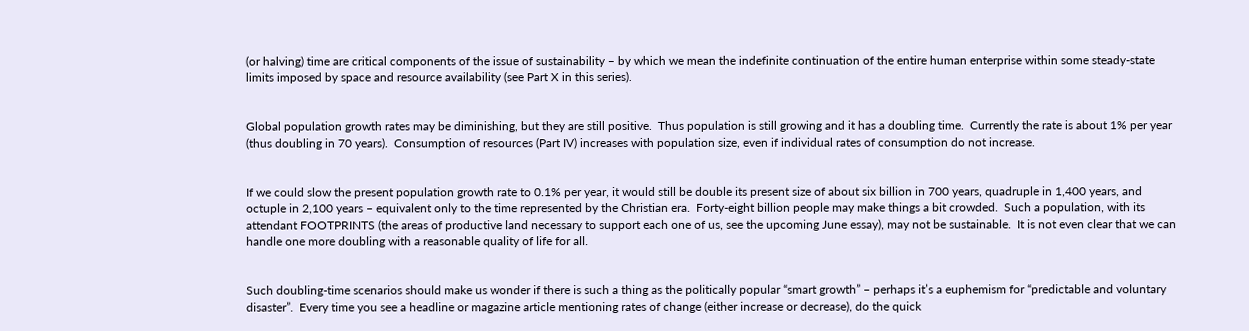(or halving) time are critical components of the issue of sustainability – by which we mean the indefinite continuation of the entire human enterprise within some steady-state limits imposed by space and resource availability (see Part X in this series).


Global population growth rates may be diminishing, but they are still positive.  Thus population is still growing and it has a doubling time.  Currently the rate is about 1% per year (thus doubling in 70 years).  Consumption of resources (Part IV) increases with population size, even if individual rates of consumption do not increase.


If we could slow the present population growth rate to 0.1% per year, it would still be double its present size of about six billion in 700 years, quadruple in 1,400 years, and octuple in 2,100 years – equivalent only to the time represented by the Christian era.  Forty-eight billion people may make things a bit crowded.  Such a population, with its attendant FOOTPRINTS (the areas of productive land necessary to support each one of us, see the upcoming June essay), may not be sustainable.  It is not even clear that we can handle one more doubling with a reasonable quality of life for all.


Such doubling-time scenarios should make us wonder if there is such a thing as the politically popular “smart growth” – perhaps it’s a euphemism for “predictable and voluntary disaster”.  Every time you see a headline or magazine article mentioning rates of change (either increase or decrease), do the quick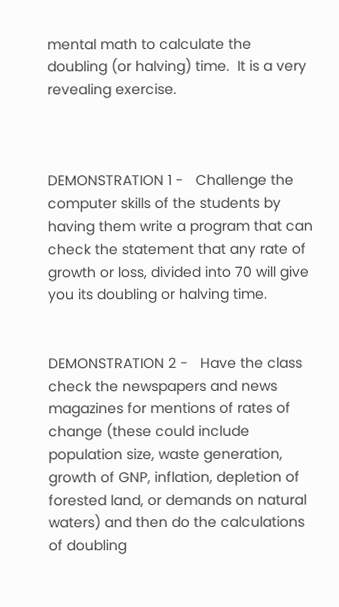mental math to calculate the doubling (or halving) time.  It is a very revealing exercise.



DEMONSTRATION 1 -   Challenge the computer skills of the students by having them write a program that can check the statement that any rate of growth or loss, divided into 70 will give you its doubling or halving time.


DEMONSTRATION 2 -   Have the class check the newspapers and news magazines for mentions of rates of change (these could include population size, waste generation, growth of GNP, inflation, depletion of forested land, or demands on natural waters) and then do the calculations of doubling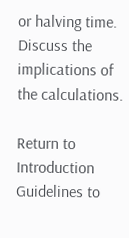or halving time.  Discuss the implications of the calculations.

Return to Introduction
Guidelines to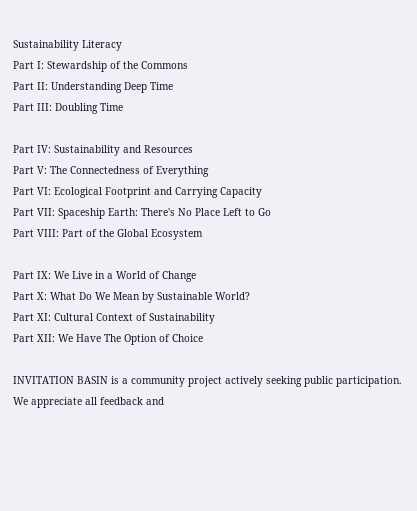Sustainability Literacy
Part I: Stewardship of the Commons
Part II: Understanding Deep Time
Part III: Doubling Time

Part IV: Sustainability and Resources
Part V: The Connectedness of Everything
Part VI: Ecological Footprint and Carrying Capacity
Part VII: Spaceship Earth: There's No Place Left to Go
Part VIII: Part of the Global Ecosystem

Part IX: We Live in a World of Change
Part X: What Do We Mean by Sustainable World?
Part XI: Cultural Context of Sustainability
Part XII: We Have The Option of Choice

INVITATION BASIN is a community project actively seeking public participation. We appreciate all feedback and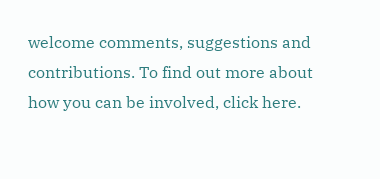welcome comments, suggestions and contributions. To find out more about how you can be involved, click here.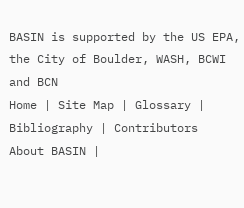BASIN is supported by the US EPA, the City of Boulder, WASH, BCWI and BCN
Home | Site Map | Glossary | Bibliography | Contributors
About BASIN |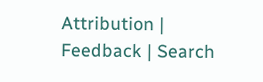Attribution | Feedback | Search